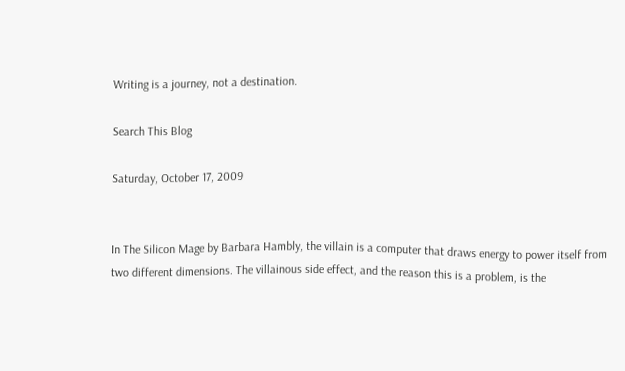Writing is a journey, not a destination.

Search This Blog

Saturday, October 17, 2009


In The Silicon Mage by Barbara Hambly, the villain is a computer that draws energy to power itself from two different dimensions. The villainous side effect, and the reason this is a problem, is the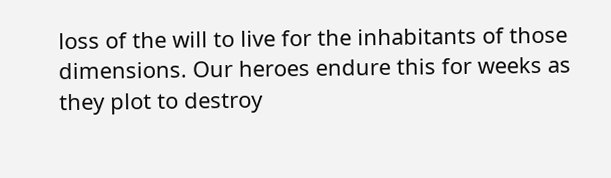loss of the will to live for the inhabitants of those dimensions. Our heroes endure this for weeks as they plot to destroy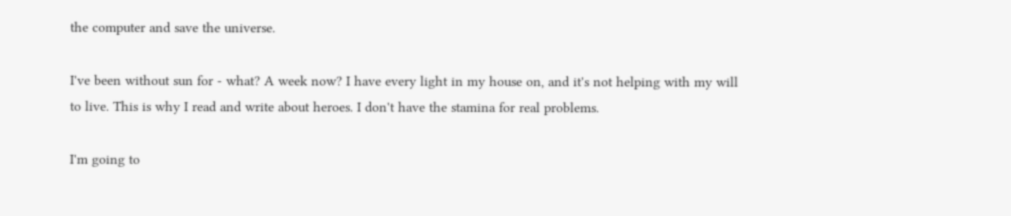the computer and save the universe.

I've been without sun for - what? A week now? I have every light in my house on, and it's not helping with my will to live. This is why I read and write about heroes. I don't have the stamina for real problems.

I'm going to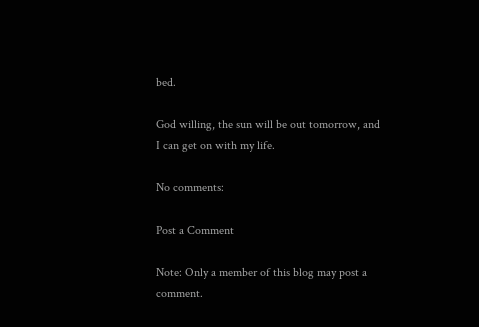bed.

God willing, the sun will be out tomorrow, and I can get on with my life.

No comments:

Post a Comment

Note: Only a member of this blog may post a comment.